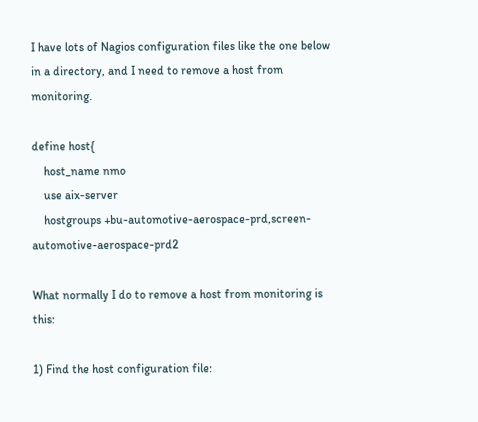I have lots of Nagios configuration files like the one below in a directory, and I need to remove a host from monitoring.

define host{
    host_name nmo
    use aix-server
    hostgroups +bu-automotive-aerospace-prd,screen-automotive-aerospace-prd2

What normally I do to remove a host from monitoring is this:

1) Find the host configuration file: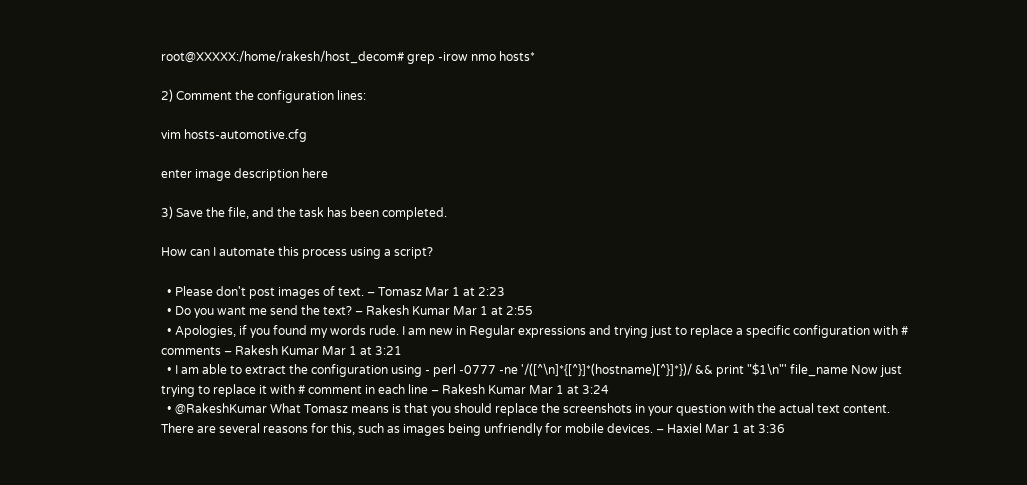root@XXXXX:/home/rakesh/host_decom# grep -irow nmo hosts*

2) Comment the configuration lines:

vim hosts-automotive.cfg

enter image description here

3) Save the file, and the task has been completed.

How can I automate this process using a script?

  • Please don't post images of text. – Tomasz Mar 1 at 2:23
  • Do you want me send the text? – Rakesh Kumar Mar 1 at 2:55
  • Apologies, if you found my words rude. I am new in Regular expressions and trying just to replace a specific configuration with # comments – Rakesh Kumar Mar 1 at 3:21
  • I am able to extract the configuration using - perl -0777 -ne '/([^\n]*{[^}]*(hostname)[^}]*})/ && print "$1\n"' file_name Now just trying to replace it with # comment in each line – Rakesh Kumar Mar 1 at 3:24
  • @RakeshKumar What Tomasz means is that you should replace the screenshots in your question with the actual text content. There are several reasons for this, such as images being unfriendly for mobile devices. – Haxiel Mar 1 at 3:36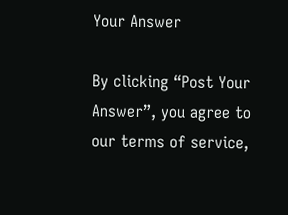Your Answer

By clicking “Post Your Answer”, you agree to our terms of service,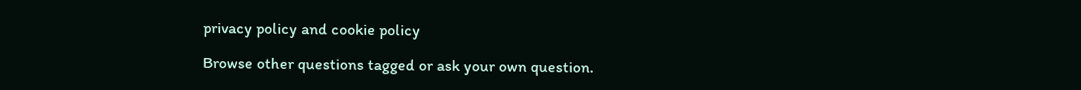privacy policy and cookie policy

Browse other questions tagged or ask your own question.